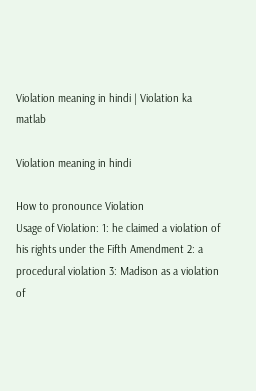Violation meaning in hindi | Violation ka matlab

Violation meaning in hindi

How to pronounce Violation
Usage of Violation: 1: he claimed a violation of his rights under the Fifth Amendment 2: a procedural violation 3: Madison as a violation of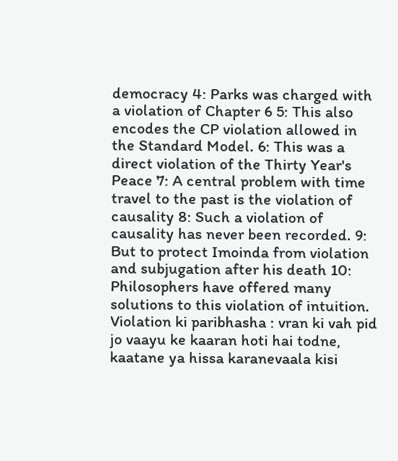democracy 4: Parks was charged with a violation of Chapter 6 5: This also encodes the CP violation allowed in the Standard Model. 6: This was a direct violation of the Thirty Year's Peace 7: A central problem with time travel to the past is the violation of causality 8: Such a violation of causality has never been recorded. 9: But to protect Imoinda from violation and subjugation after his death 10: Philosophers have offered many solutions to this violation of intuition.
Violation ki paribhasha : vran ki vah pid jo vaayu ke kaaran hoti hai todne, kaatane ya hissa karanevaala kisi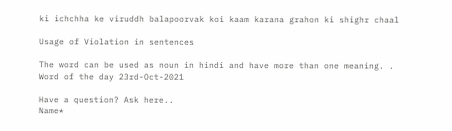ki ichchha ke viruddh balapoorvak koi kaam karana grahon ki shighr chaal

Usage of Violation in sentences

The word can be used as noun in hindi and have more than one meaning. .
Word of the day 23rd-Oct-2021

Have a question? Ask here..
Name*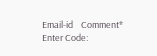Email-id    Comment* Enter Code: